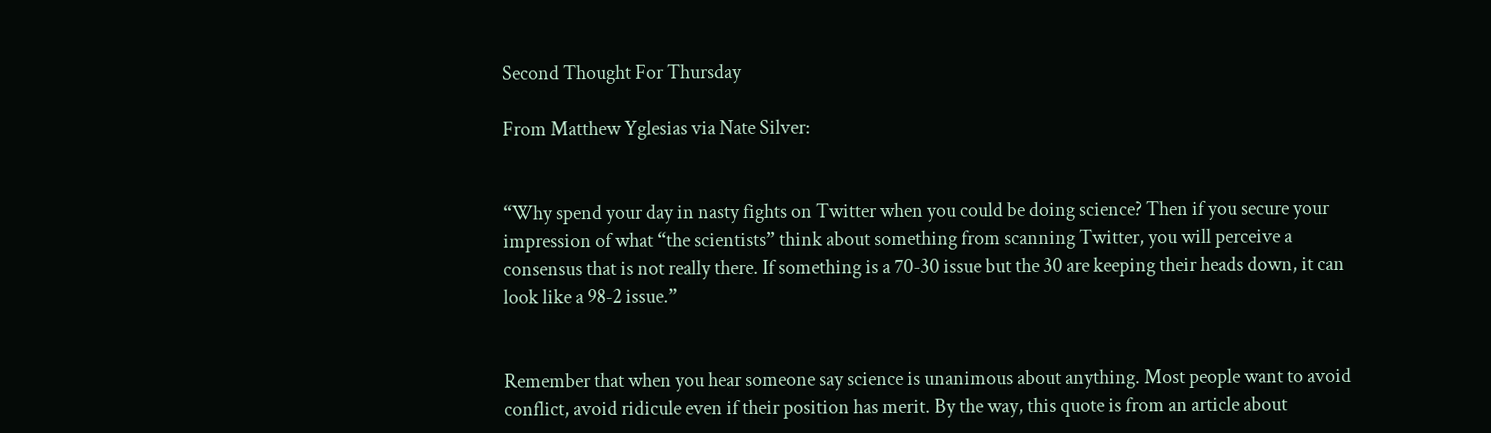Second Thought For Thursday

From Matthew Yglesias via Nate Silver:


“Why spend your day in nasty fights on Twitter when you could be doing science? Then if you secure your impression of what “the scientists” think about something from scanning Twitter, you will perceive a consensus that is not really there. If something is a 70-30 issue but the 30 are keeping their heads down, it can look like a 98-2 issue.”


Remember that when you hear someone say science is unanimous about anything. Most people want to avoid conflict, avoid ridicule even if their position has merit. By the way, this quote is from an article about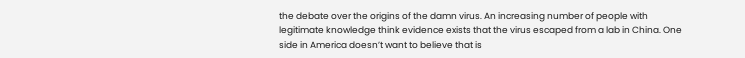the debate over the origins of the damn virus. An increasing number of people with legitimate knowledge think evidence exists that the virus escaped from a lab in China. One side in America doesn’t want to believe that is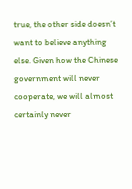true, the other side doesn’t want to believe anything else. Given how the Chinese government will never cooperate, we will almost certainly never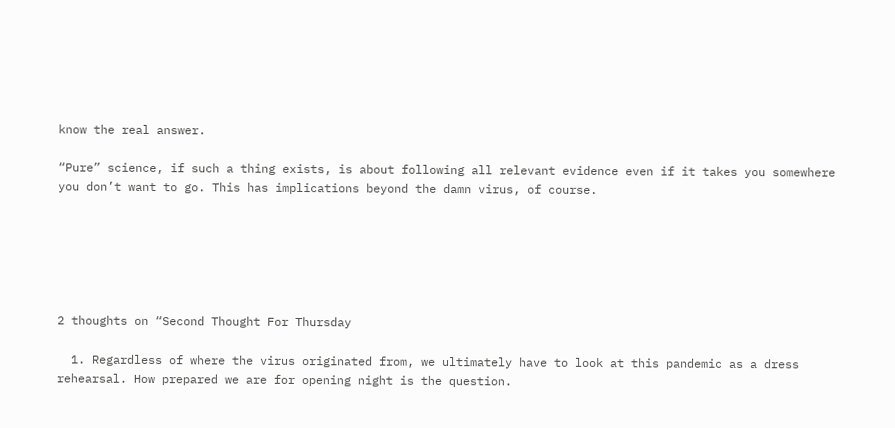know the real answer.

“Pure” science, if such a thing exists, is about following all relevant evidence even if it takes you somewhere you don’t want to go. This has implications beyond the damn virus, of course.






2 thoughts on “Second Thought For Thursday

  1. Regardless of where the virus originated from, we ultimately have to look at this pandemic as a dress rehearsal. How prepared we are for opening night is the question.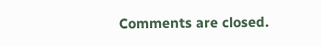Comments are closed.